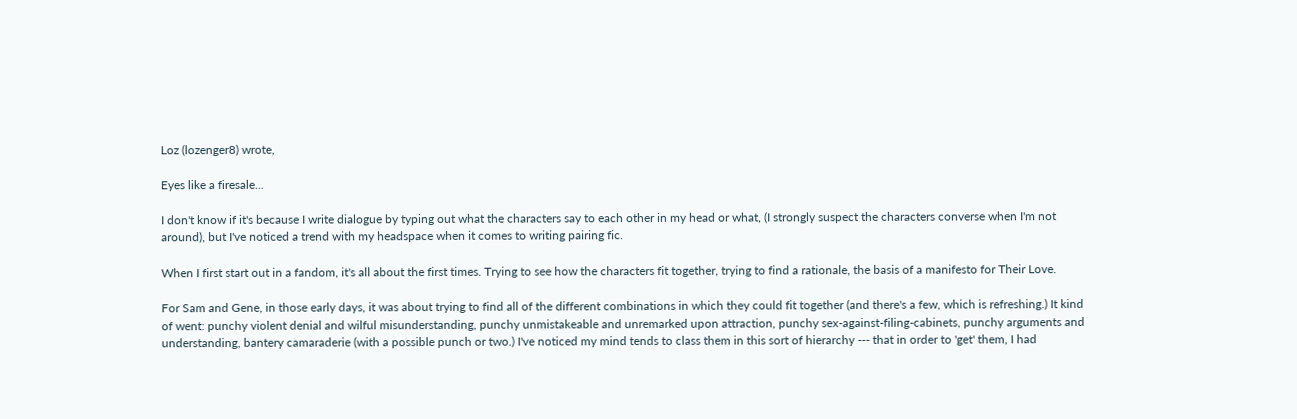Loz (lozenger8) wrote,

Eyes like a firesale...

I don't know if it's because I write dialogue by typing out what the characters say to each other in my head or what, (I strongly suspect the characters converse when I'm not around), but I've noticed a trend with my headspace when it comes to writing pairing fic.

When I first start out in a fandom, it's all about the first times. Trying to see how the characters fit together, trying to find a rationale, the basis of a manifesto for Their Love.

For Sam and Gene, in those early days, it was about trying to find all of the different combinations in which they could fit together (and there's a few, which is refreshing.) It kind of went: punchy violent denial and wilful misunderstanding, punchy unmistakeable and unremarked upon attraction, punchy sex-against-filing-cabinets, punchy arguments and understanding, bantery camaraderie (with a possible punch or two.) I've noticed my mind tends to class them in this sort of hierarchy --- that in order to 'get' them, I had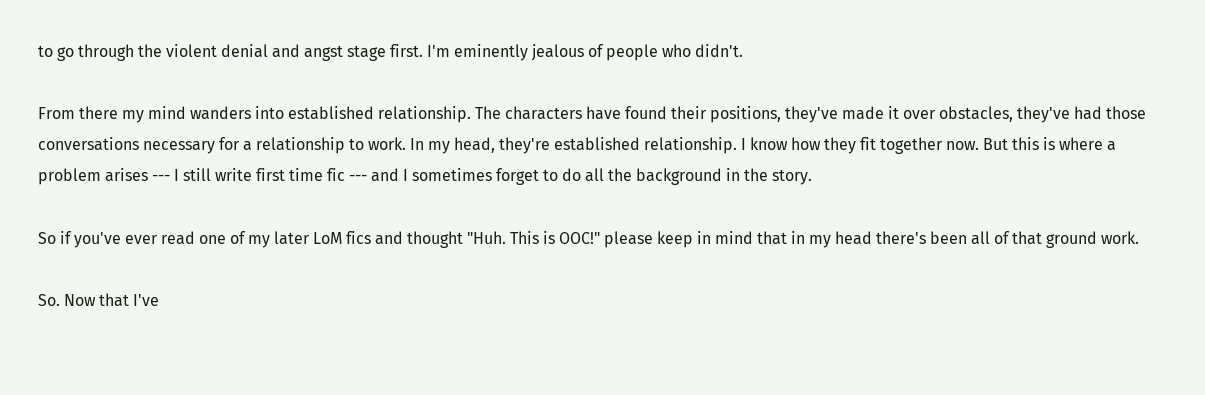to go through the violent denial and angst stage first. I'm eminently jealous of people who didn't.

From there my mind wanders into established relationship. The characters have found their positions, they've made it over obstacles, they've had those conversations necessary for a relationship to work. In my head, they're established relationship. I know how they fit together now. But this is where a problem arises --- I still write first time fic --- and I sometimes forget to do all the background in the story.

So if you've ever read one of my later LoM fics and thought "Huh. This is OOC!" please keep in mind that in my head there's been all of that ground work.

So. Now that I've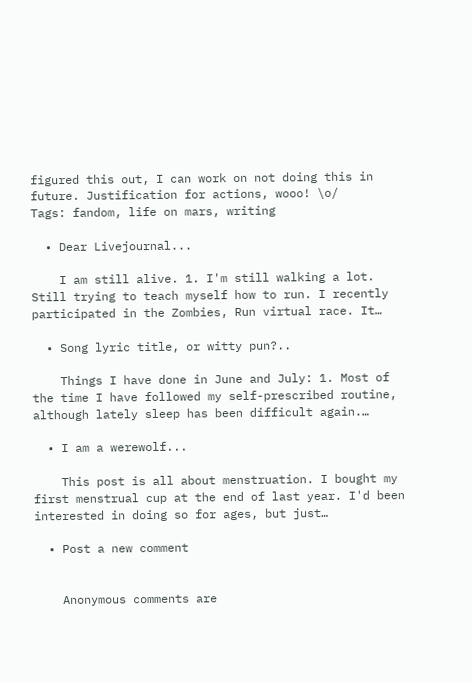figured this out, I can work on not doing this in future. Justification for actions, wooo! \o/
Tags: fandom, life on mars, writing

  • Dear Livejournal...

    I am still alive. 1. I'm still walking a lot. Still trying to teach myself how to run. I recently participated in the Zombies, Run virtual race. It…

  • Song lyric title, or witty pun?..

    Things I have done in June and July: 1. Most of the time I have followed my self-prescribed routine, although lately sleep has been difficult again.…

  • I am a werewolf...

    This post is all about menstruation. I bought my first menstrual cup at the end of last year. I'd been interested in doing so for ages, but just…

  • Post a new comment


    Anonymous comments are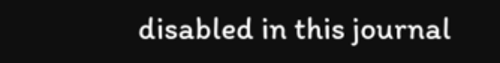disabled in this journal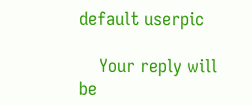default userpic

    Your reply will be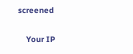screened

    Your IP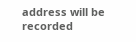address will be recorded